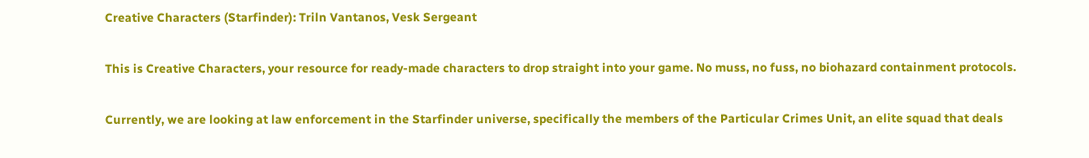Creative Characters (Starfinder): Triln Vantanos, Vesk Sergeant

This is Creative Characters, your resource for ready-made characters to drop straight into your game. No muss, no fuss, no biohazard containment protocols.

Currently, we are looking at law enforcement in the Starfinder universe, specifically the members of the Particular Crimes Unit, an elite squad that deals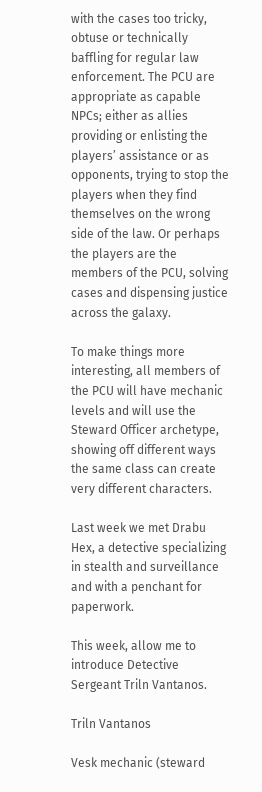with the cases too tricky, obtuse or technically baffling for regular law enforcement. The PCU are appropriate as capable NPCs; either as allies providing or enlisting the players’ assistance or as opponents, trying to stop the players when they find themselves on the wrong side of the law. Or perhaps the players are the members of the PCU, solving cases and dispensing justice across the galaxy.

To make things more interesting, all members of the PCU will have mechanic levels and will use the Steward Officer archetype, showing off different ways the same class can create very different characters.

Last week we met Drabu Hex, a detective specializing in stealth and surveillance and with a penchant for paperwork.

This week, allow me to introduce Detective Sergeant Triln Vantanos.

Triln Vantanos

Vesk mechanic (steward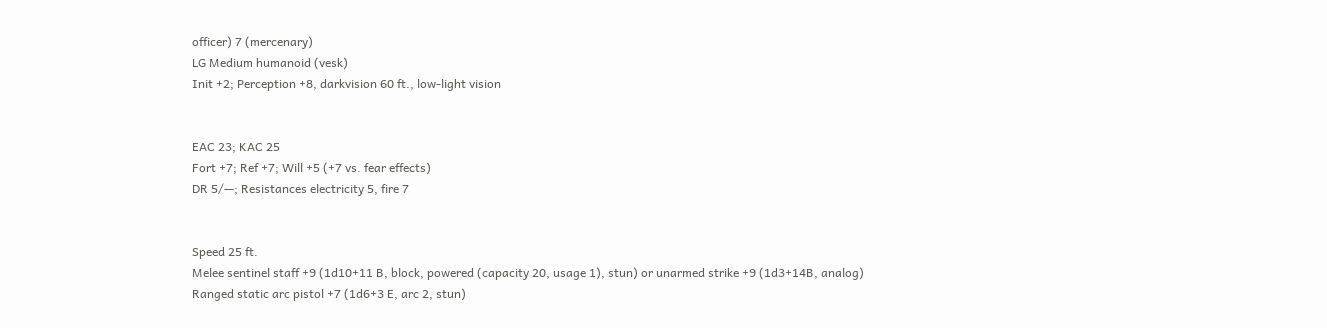officer) 7 (mercenary)
LG Medium humanoid (vesk)
Init +2; Perception +8, darkvision 60 ft., low-light vision


EAC 23; KAC 25
Fort +7; Ref +7; Will +5 (+7 vs. fear effects)
DR 5/—; Resistances electricity 5, fire 7


Speed 25 ft.
Melee sentinel staff +9 (1d10+11 B, block, powered (capacity 20, usage 1), stun) or unarmed strike +9 (1d3+14B, analog)
Ranged static arc pistol +7 (1d6+3 E, arc 2, stun)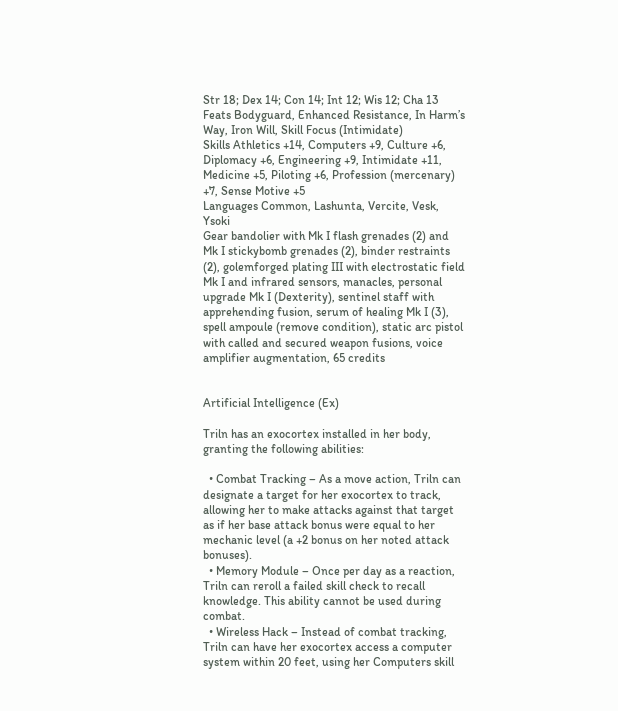Str 18; Dex 14; Con 14; Int 12; Wis 12; Cha 13
Feats Bodyguard, Enhanced Resistance, In Harm’s Way, Iron Will, Skill Focus (Intimidate)
Skills Athletics +14, Computers +9, Culture +6, Diplomacy +6, Engineering +9, Intimidate +11, Medicine +5, Piloting +6, Profession (mercenary) +7, Sense Motive +5
Languages Common, Lashunta, Vercite, Vesk, Ysoki
Gear bandolier with Mk I flash grenades (2) and Mk I stickybomb grenades (2), binder restraints (2), golemforged plating III with electrostatic field Mk I and infrared sensors, manacles, personal upgrade Mk I (Dexterity), sentinel staff with apprehending fusion, serum of healing Mk I (3), spell ampoule (remove condition), static arc pistol with called and secured weapon fusions, voice amplifier augmentation, 65 credits


Artificial Intelligence (Ex)

Triln has an exocortex installed in her body, granting the following abilities:

  • Combat Tracking – As a move action, Triln can designate a target for her exocortex to track, allowing her to make attacks against that target as if her base attack bonus were equal to her mechanic level (a +2 bonus on her noted attack bonuses).
  • Memory Module – Once per day as a reaction, Triln can reroll a failed skill check to recall knowledge. This ability cannot be used during combat.
  • Wireless Hack – Instead of combat tracking, Triln can have her exocortex access a computer system within 20 feet, using her Computers skill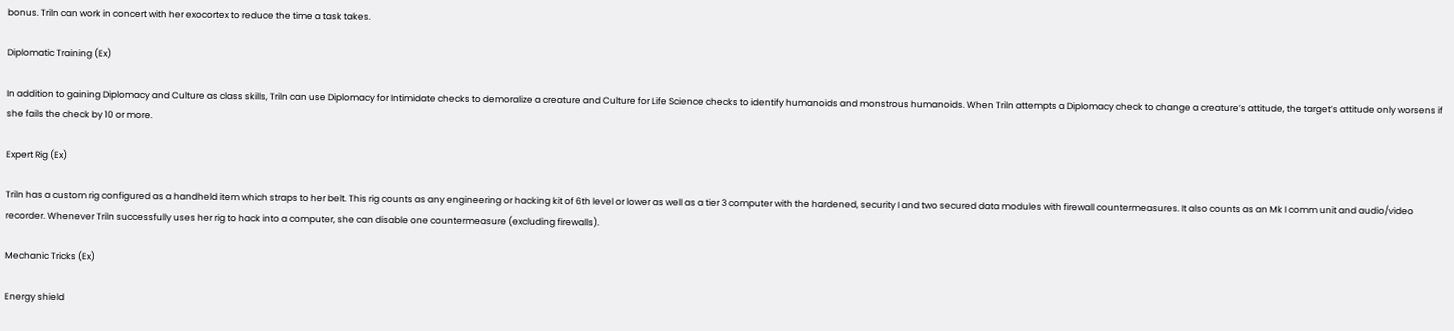bonus. Triln can work in concert with her exocortex to reduce the time a task takes.

Diplomatic Training (Ex)

In addition to gaining Diplomacy and Culture as class skills, Triln can use Diplomacy for Intimidate checks to demoralize a creature and Culture for Life Science checks to identify humanoids and monstrous humanoids. When Triln attempts a Diplomacy check to change a creature’s attitude, the target’s attitude only worsens if she fails the check by 10 or more.

Expert Rig (Ex)

Triln has a custom rig configured as a handheld item which straps to her belt. This rig counts as any engineering or hacking kit of 6th level or lower as well as a tier 3 computer with the hardened, security I and two secured data modules with firewall countermeasures. It also counts as an Mk I comm unit and audio/video recorder. Whenever Triln successfully uses her rig to hack into a computer, she can disable one countermeasure (excluding firewalls).

Mechanic Tricks (Ex)

Energy shield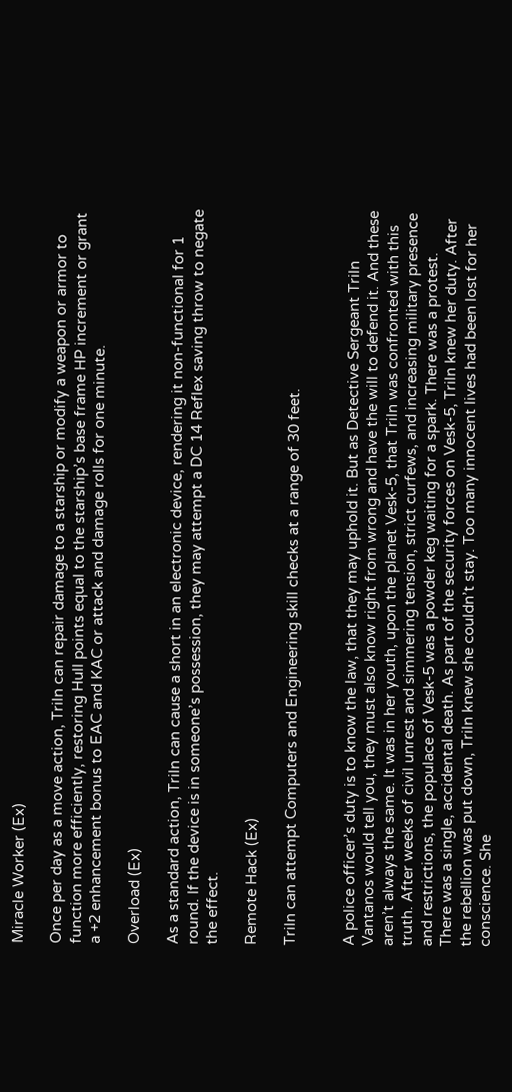Miracle Worker (Ex)

Once per day as a move action, Triln can repair damage to a starship or modify a weapon or armor to function more efficiently, restoring Hull points equal to the starship’s base frame HP increment or grant a +2 enhancement bonus to EAC and KAC or attack and damage rolls for one minute.

Overload (Ex)

As a standard action, Triln can cause a short in an electronic device, rendering it non-functional for 1 round. If the device is in someone’s possession, they may attempt a DC 14 Reflex saving throw to negate the effect.

Remote Hack (Ex)

Triln can attempt Computers and Engineering skill checks at a range of 30 feet.


A police officer’s duty is to know the law, that they may uphold it. But as Detective Sergeant Triln Vantanos would tell you, they must also know right from wrong and have the will to defend it. And these aren’t always the same. It was in her youth, upon the planet Vesk-5, that Triln was confronted with this truth. After weeks of civil unrest and simmering tension, strict curfews, and increasing military presence and restrictions, the populace of Vesk-5 was a powder keg waiting for a spark. There was a protest. There was a single, accidental death. As part of the security forces on Vesk-5, Triln knew her duty. After the rebellion was put down, Triln knew she couldn’t stay. Too many innocent lives had been lost for her conscience. She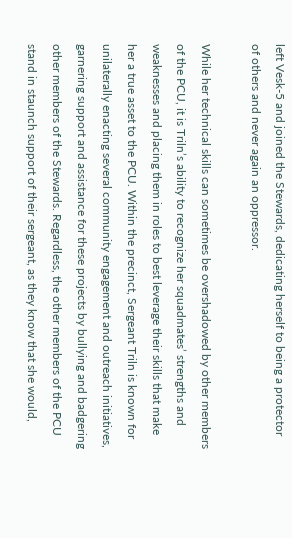left Vesk-5 and joined the Stewards, dedicating herself to being a protector of others and never again an oppressor.

While her technical skills can sometimes be overshadowed by other members of the PCU, it is Triln’s ability to recognize her squadmates’ strengths and weaknesses and placing them in roles to best leverage their skills that make her a true asset to the PCU. Within the precinct, Sergeant Triln is known for unilaterally enacting several community engagement and outreach initiatives, garnering support and assistance for these projects by bullying and badgering other members of the Stewards. Regardless, the other members of the PCU stand in staunch support of their sergeant, as they know that she would,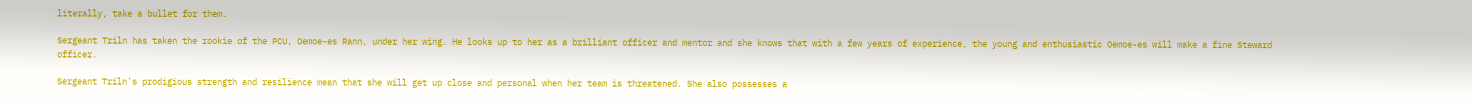literally, take a bullet for them.

Sergeant Triln has taken the rookie of the PCU, Oemoe-es Rann, under her wing. He looks up to her as a brilliant officer and mentor and she knows that with a few years of experience, the young and enthusiastic Oemoe-es will make a fine Steward officer.

Sergeant Triln’s prodigious strength and resilience mean that she will get up close and personal when her team is threatened. She also possesses a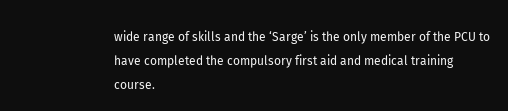wide range of skills and the ‘Sarge’ is the only member of the PCU to have completed the compulsory first aid and medical training course.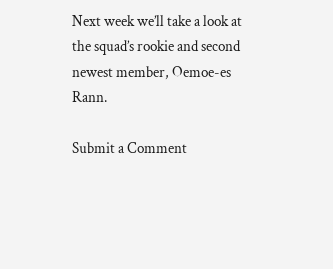Next week we’ll take a look at the squad’s rookie and second newest member, Oemoe-es Rann.

Submit a Comment